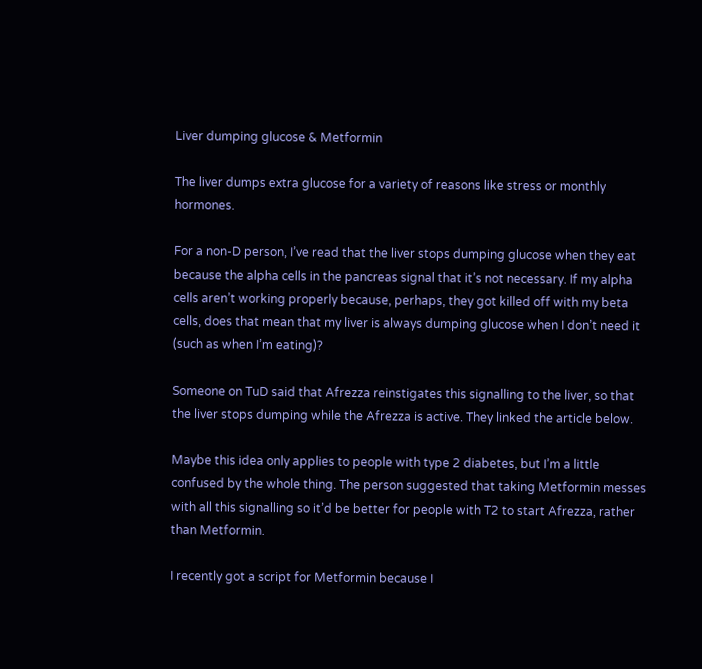Liver dumping glucose & Metformin

The liver dumps extra glucose for a variety of reasons like stress or monthly hormones.

For a non-D person, I’ve read that the liver stops dumping glucose when they eat because the alpha cells in the pancreas signal that it’s not necessary. If my alpha cells aren’t working properly because, perhaps, they got killed off with my beta cells, does that mean that my liver is always dumping glucose when I don’t need it (such as when I’m eating)?

Someone on TuD said that Afrezza reinstigates this signalling to the liver, so that the liver stops dumping while the Afrezza is active. They linked the article below.

Maybe this idea only applies to people with type 2 diabetes, but I’m a little confused by the whole thing. The person suggested that taking Metformin messes with all this signalling so it’d be better for people with T2 to start Afrezza, rather than Metformin.

I recently got a script for Metformin because I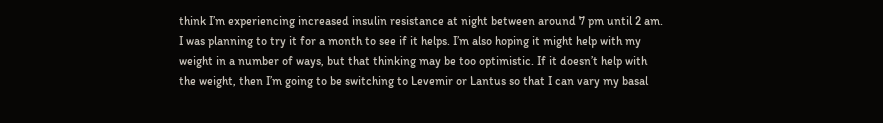think I’m experiencing increased insulin resistance at night between around 7 pm until 2 am. I was planning to try it for a month to see if it helps. I’m also hoping it might help with my weight in a number of ways, but that thinking may be too optimistic. If it doesn’t help with the weight, then I’m going to be switching to Levemir or Lantus so that I can vary my basal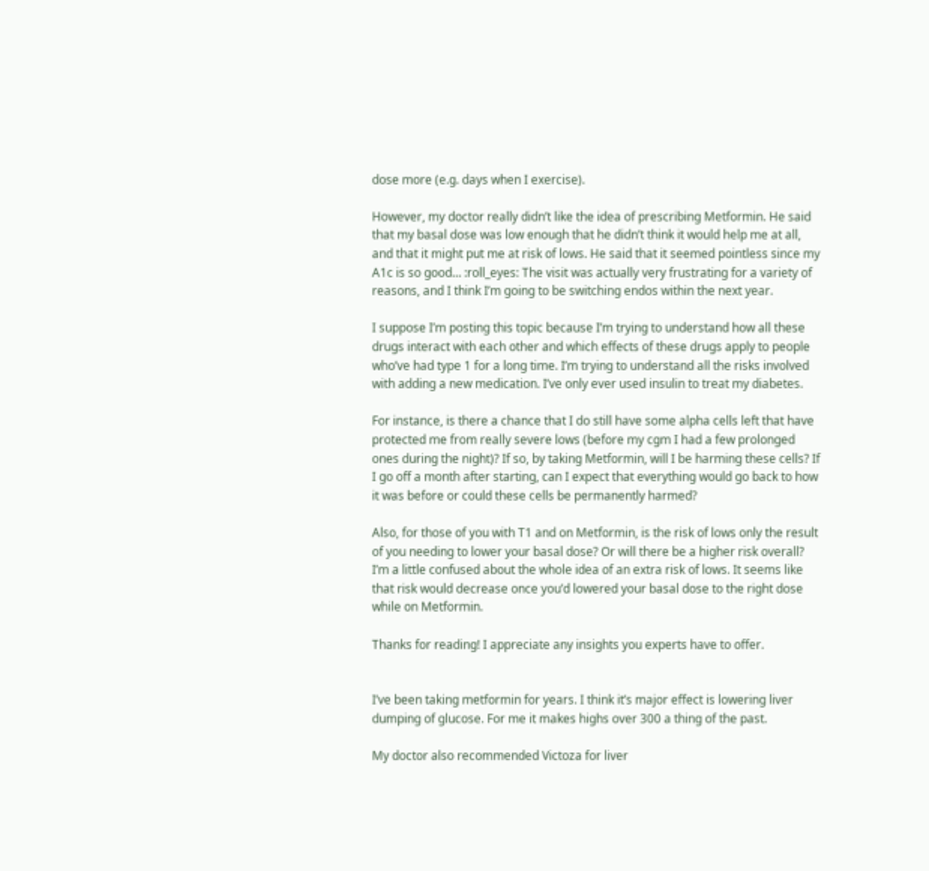dose more (e.g. days when I exercise).

However, my doctor really didn’t like the idea of prescribing Metformin. He said that my basal dose was low enough that he didn’t think it would help me at all, and that it might put me at risk of lows. He said that it seemed pointless since my A1c is so good… :roll_eyes: The visit was actually very frustrating for a variety of reasons, and I think I’m going to be switching endos within the next year.

I suppose I’m posting this topic because I’m trying to understand how all these drugs interact with each other and which effects of these drugs apply to people who’ve had type 1 for a long time. I’m trying to understand all the risks involved with adding a new medication. I’ve only ever used insulin to treat my diabetes.

For instance, is there a chance that I do still have some alpha cells left that have protected me from really severe lows (before my cgm I had a few prolonged ones during the night)? If so, by taking Metformin, will I be harming these cells? If I go off a month after starting, can I expect that everything would go back to how it was before or could these cells be permanently harmed?

Also, for those of you with T1 and on Metformin, is the risk of lows only the result of you needing to lower your basal dose? Or will there be a higher risk overall? I’m a little confused about the whole idea of an extra risk of lows. It seems like that risk would decrease once you’d lowered your basal dose to the right dose while on Metformin.

Thanks for reading! I appreciate any insights you experts have to offer.


I’ve been taking metformin for years. I think it’s major effect is lowering liver dumping of glucose. For me it makes highs over 300 a thing of the past.

My doctor also recommended Victoza for liver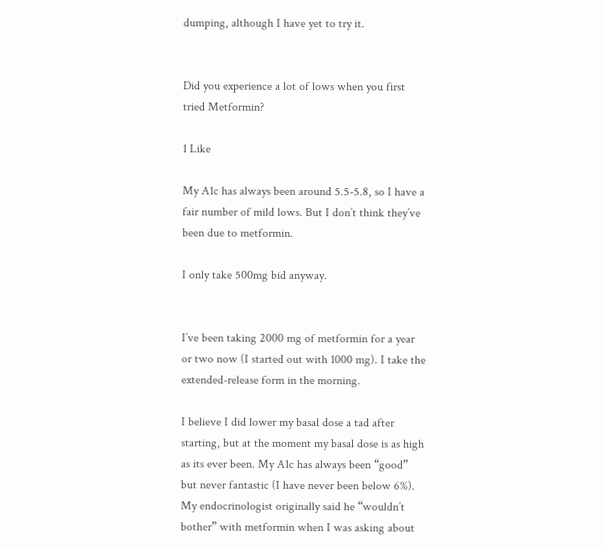dumping, although I have yet to try it.


Did you experience a lot of lows when you first tried Metformin?

1 Like

My A1c has always been around 5.5-5.8, so I have a fair number of mild lows. But I don’t think they’ve been due to metformin.

I only take 500mg bid anyway.


I’ve been taking 2000 mg of metformin for a year or two now (I started out with 1000 mg). I take the extended-release form in the morning.

I believe I did lower my basal dose a tad after starting, but at the moment my basal dose is as high as its ever been. My A1c has always been “good” but never fantastic (I have never been below 6%). My endocrinologist originally said he “wouldn’t bother” with metformin when I was asking about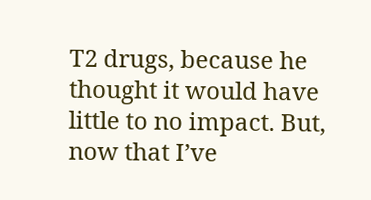T2 drugs, because he thought it would have little to no impact. But, now that I’ve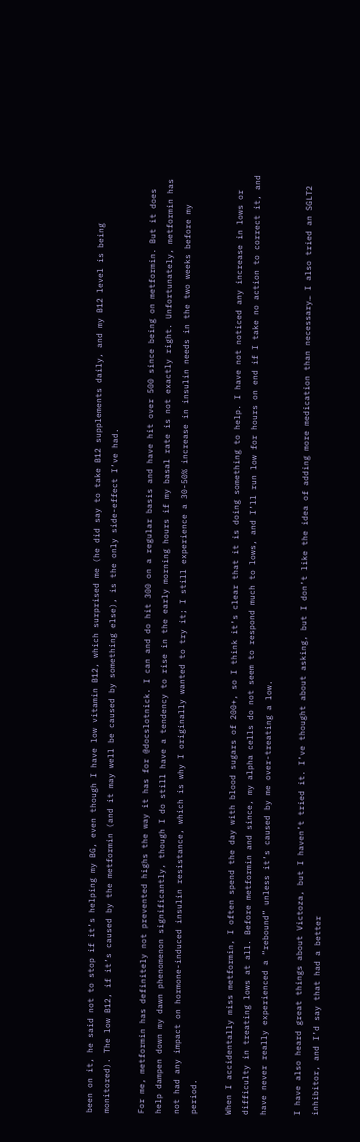been on it, he said not to stop if it’s helping my BG, even though I have low vitamin B12, which surprised me (he did say to take B12 supplements daily, and my B12 level is being monitored). The low B12, if it’s caused by the metformin (and it may well be caused by something else), is the only side-effect I’ve had.

For me, metformin has definitely not prevented highs the way it has for @docslotnick. I can and do hit 300 on a regular basis and have hit over 500 since being on metformin. But it does help dampen down my dawn phenomenon significantly, though I do still have a tendency to rise in the early morning hours if my basal rate is not exactly right. Unfortunately, metformin has not had any impact on hormone-induced insulin resistance, which is why I originally wanted to try it; I still experience a 30-50% increase in insulin needs in the two weeks before my period.

When I accidentally miss metformin, I often spend the day with blood sugars of 200+, so I think it’s clear that it is doing something to help. I have not noticed any increase in lows or difficulty in treating lows at all. Before metformin and since, my alpha cells do not seem to respond much to lows, and I’ll run low for hours on end if I take no action to correct it, and have never really experienced a “rebound” unless it’s caused by me over-treating a low.

I have also heard great things about Victoza, but I haven’t tried it. I’ve thought about asking, but I don’t like the idea of adding more medication than necessary… I also tried an SGLT2 inhibitor, and I’d say that had a better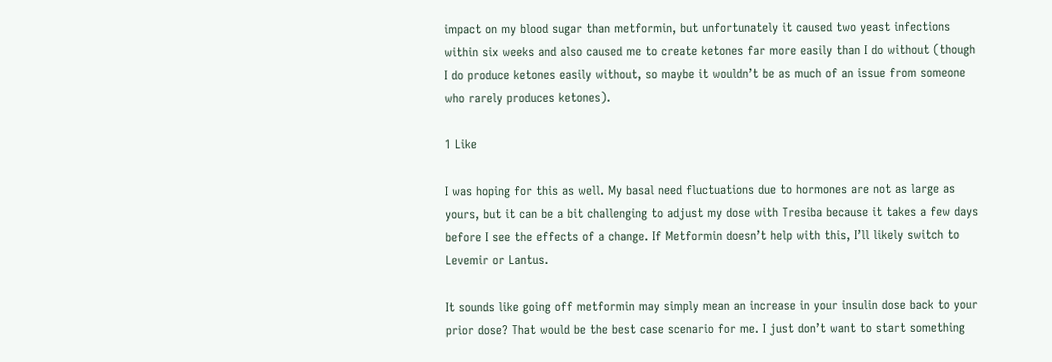impact on my blood sugar than metformin, but unfortunately it caused two yeast infections within six weeks and also caused me to create ketones far more easily than I do without (though I do produce ketones easily without, so maybe it wouldn’t be as much of an issue from someone who rarely produces ketones).

1 Like

I was hoping for this as well. My basal need fluctuations due to hormones are not as large as yours, but it can be a bit challenging to adjust my dose with Tresiba because it takes a few days before I see the effects of a change. If Metformin doesn’t help with this, I’ll likely switch to Levemir or Lantus.

It sounds like going off metformin may simply mean an increase in your insulin dose back to your prior dose? That would be the best case scenario for me. I just don’t want to start something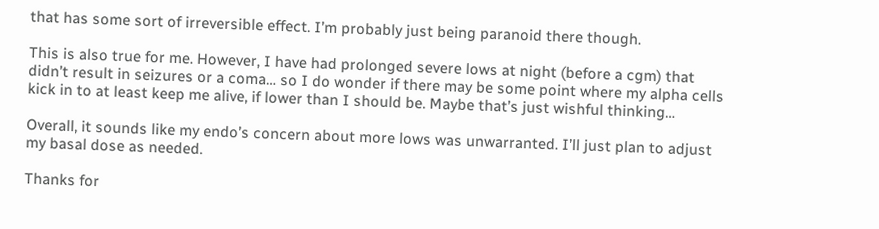that has some sort of irreversible effect. I’m probably just being paranoid there though.

This is also true for me. However, I have had prolonged severe lows at night (before a cgm) that didn’t result in seizures or a coma… so I do wonder if there may be some point where my alpha cells kick in to at least keep me alive, if lower than I should be. Maybe that’s just wishful thinking…

Overall, it sounds like my endo’s concern about more lows was unwarranted. I’ll just plan to adjust my basal dose as needed.

Thanks for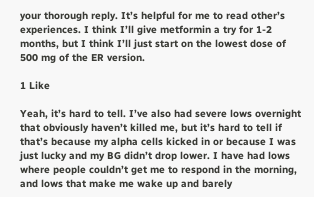your thorough reply. It’s helpful for me to read other’s experiences. I think I’ll give metformin a try for 1-2 months, but I think I’ll just start on the lowest dose of 500 mg of the ER version.

1 Like

Yeah, it’s hard to tell. I’ve also had severe lows overnight that obviously haven’t killed me, but it’s hard to tell if that’s because my alpha cells kicked in or because I was just lucky and my BG didn’t drop lower. I have had lows where people couldn’t get me to respond in the morning, and lows that make me wake up and barely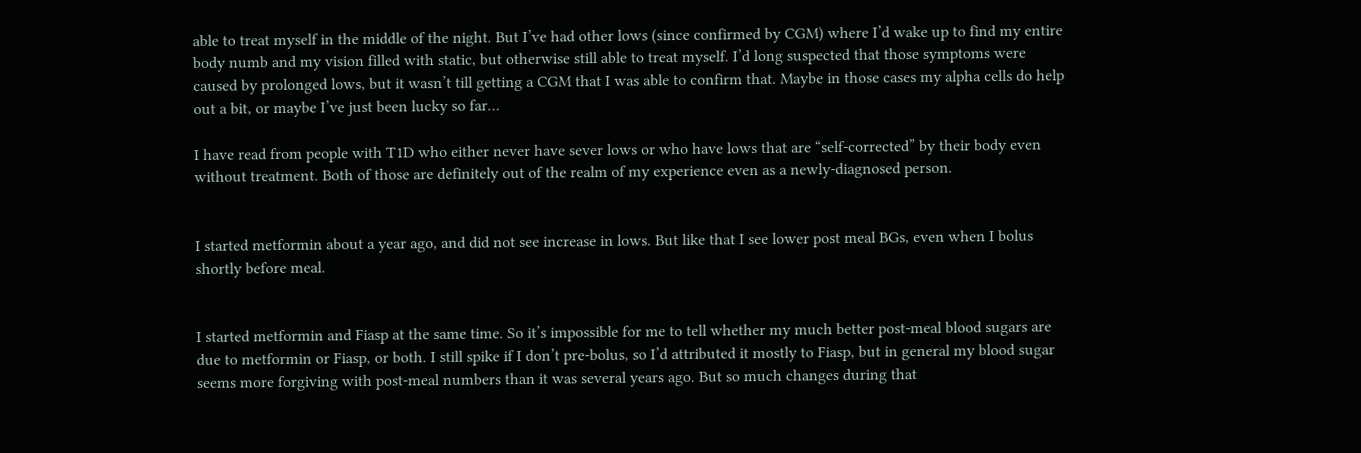able to treat myself in the middle of the night. But I’ve had other lows (since confirmed by CGM) where I’d wake up to find my entire body numb and my vision filled with static, but otherwise still able to treat myself. I’d long suspected that those symptoms were caused by prolonged lows, but it wasn’t till getting a CGM that I was able to confirm that. Maybe in those cases my alpha cells do help out a bit, or maybe I’ve just been lucky so far…

I have read from people with T1D who either never have sever lows or who have lows that are “self-corrected” by their body even without treatment. Both of those are definitely out of the realm of my experience even as a newly-diagnosed person.


I started metformin about a year ago, and did not see increase in lows. But like that I see lower post meal BGs, even when I bolus shortly before meal.


I started metformin and Fiasp at the same time. So it’s impossible for me to tell whether my much better post-meal blood sugars are due to metformin or Fiasp, or both. I still spike if I don’t pre-bolus, so I’d attributed it mostly to Fiasp, but in general my blood sugar seems more forgiving with post-meal numbers than it was several years ago. But so much changes during that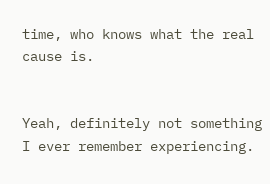time, who knows what the real cause is.


Yeah, definitely not something I ever remember experiencing.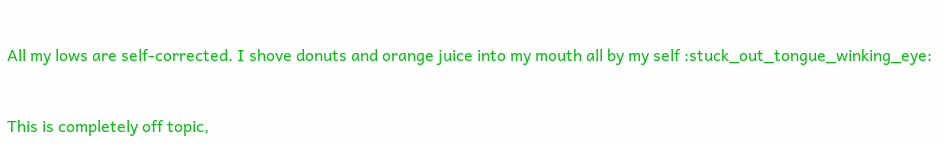All my lows are self-corrected. I shove donuts and orange juice into my mouth all by my self :stuck_out_tongue_winking_eye:


This is completely off topic,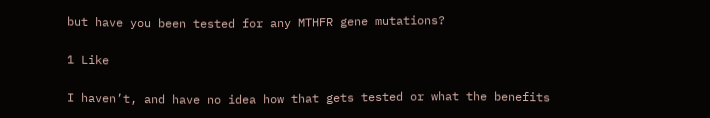but have you been tested for any MTHFR gene mutations?

1 Like

I haven’t, and have no idea how that gets tested or what the benefits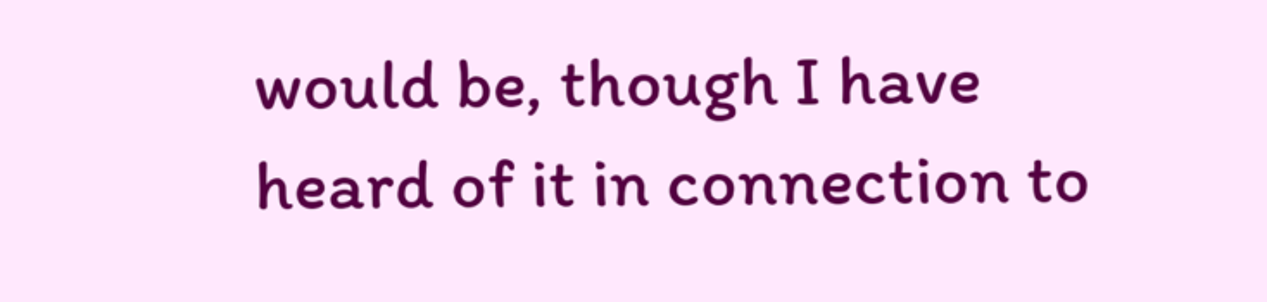would be, though I have heard of it in connection to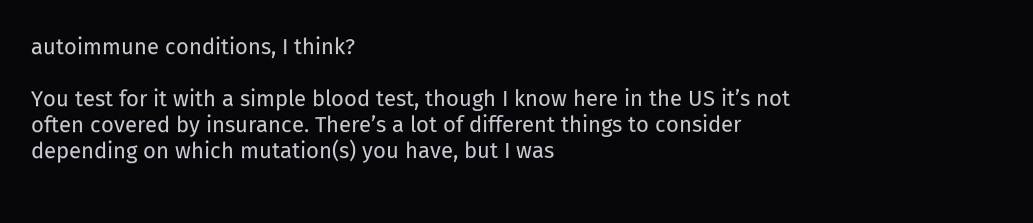autoimmune conditions, I think?

You test for it with a simple blood test, though I know here in the US it’s not often covered by insurance. There’s a lot of different things to consider depending on which mutation(s) you have, but I was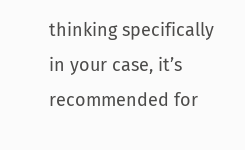thinking specifically in your case, it’s recommended for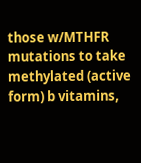those w/MTHFR mutations to take methylated (active form) b vitamins,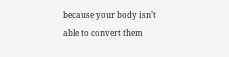because your body isn’t able to convert them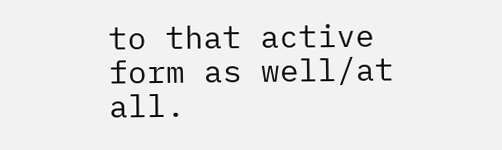to that active form as well/at all.